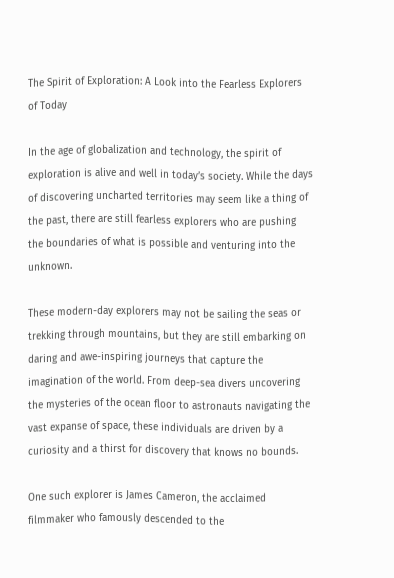The Spirit of Exploration: A Look into the Fearless Explorers of Today

In the age of globalization and technology, the spirit of exploration is alive and well in today’s society. While the days of discovering uncharted territories may seem like a thing of the past, there are still fearless explorers who are pushing the boundaries of what is possible and venturing into the unknown.

These modern-day explorers may not be sailing the seas or trekking through mountains, but they are still embarking on daring and awe-inspiring journeys that capture the imagination of the world. From deep-sea divers uncovering the mysteries of the ocean floor to astronauts navigating the vast expanse of space, these individuals are driven by a curiosity and a thirst for discovery that knows no bounds.

One such explorer is James Cameron, the acclaimed filmmaker who famously descended to the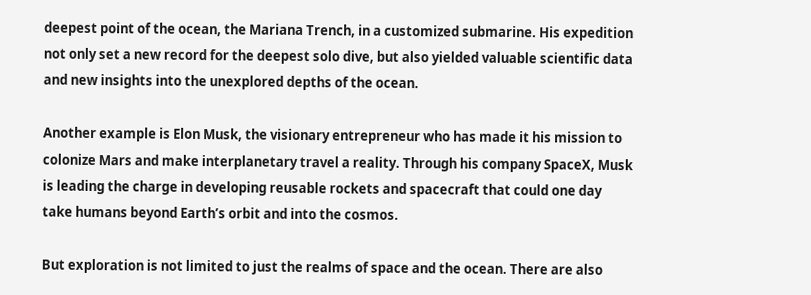deepest point of the ocean, the Mariana Trench, in a customized submarine. His expedition not only set a new record for the deepest solo dive, but also yielded valuable scientific data and new insights into the unexplored depths of the ocean.

Another example is Elon Musk, the visionary entrepreneur who has made it his mission to colonize Mars and make interplanetary travel a reality. Through his company SpaceX, Musk is leading the charge in developing reusable rockets and spacecraft that could one day take humans beyond Earth’s orbit and into the cosmos.

But exploration is not limited to just the realms of space and the ocean. There are also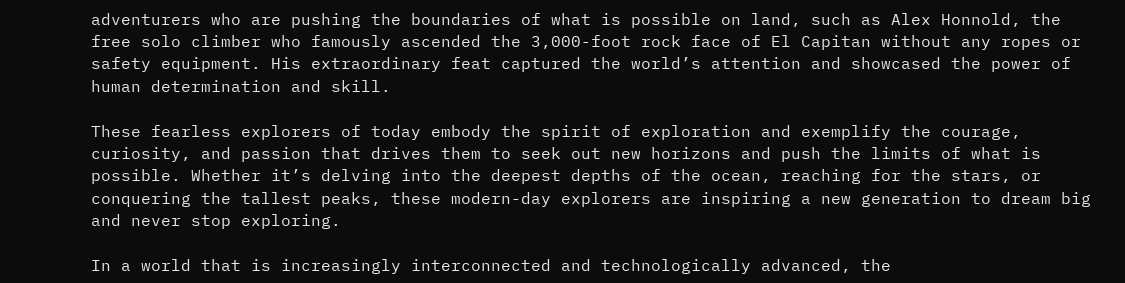adventurers who are pushing the boundaries of what is possible on land, such as Alex Honnold, the free solo climber who famously ascended the 3,000-foot rock face of El Capitan without any ropes or safety equipment. His extraordinary feat captured the world’s attention and showcased the power of human determination and skill.

These fearless explorers of today embody the spirit of exploration and exemplify the courage, curiosity, and passion that drives them to seek out new horizons and push the limits of what is possible. Whether it’s delving into the deepest depths of the ocean, reaching for the stars, or conquering the tallest peaks, these modern-day explorers are inspiring a new generation to dream big and never stop exploring.

In a world that is increasingly interconnected and technologically advanced, the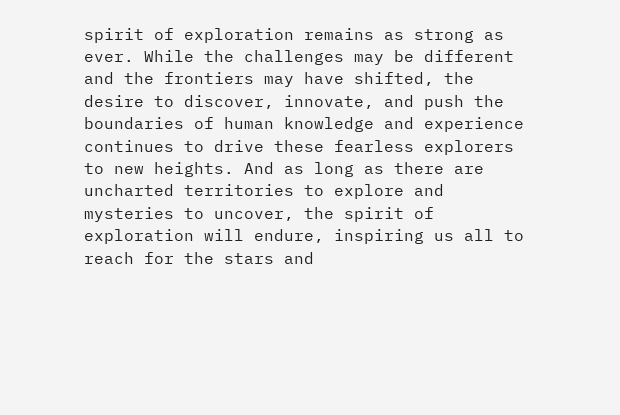spirit of exploration remains as strong as ever. While the challenges may be different and the frontiers may have shifted, the desire to discover, innovate, and push the boundaries of human knowledge and experience continues to drive these fearless explorers to new heights. And as long as there are uncharted territories to explore and mysteries to uncover, the spirit of exploration will endure, inspiring us all to reach for the stars and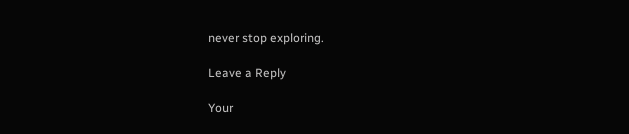never stop exploring.

Leave a Reply

Your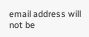email address will not be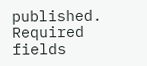published. Required fields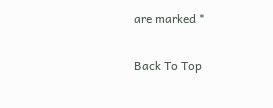are marked *

Back To Top